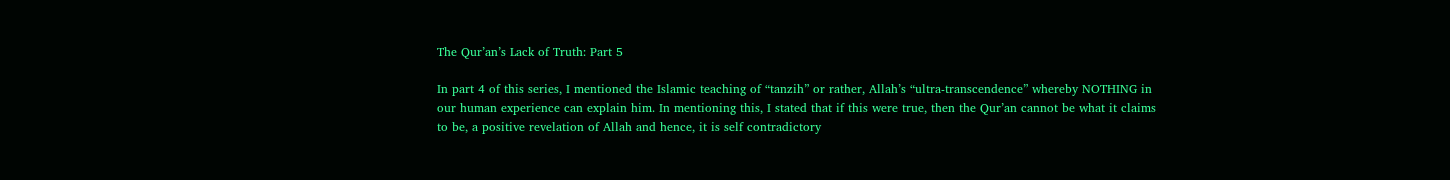The Qur’an’s Lack of Truth: Part 5

In part 4 of this series, I mentioned the Islamic teaching of “tanzih” or rather, Allah’s “ultra-transcendence” whereby NOTHING in our human experience can explain him. In mentioning this, I stated that if this were true, then the Qur’an cannot be what it claims to be, a positive revelation of Allah and hence, it is self contradictory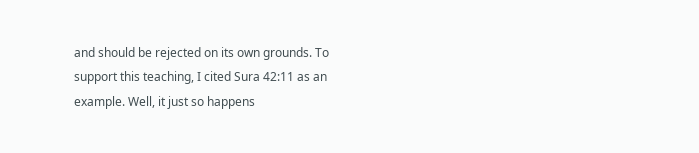and should be rejected on its own grounds. To support this teaching, I cited Sura 42:11 as an example. Well, it just so happens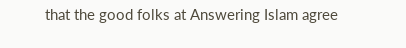that the good folks at Answering Islam agree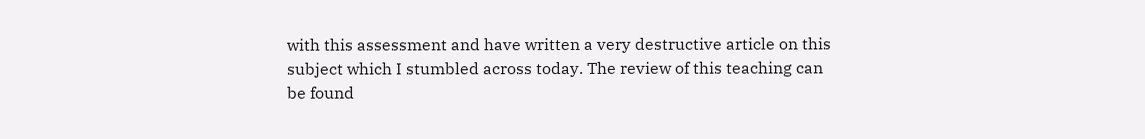with this assessment and have written a very destructive article on this subject which I stumbled across today. The review of this teaching can be found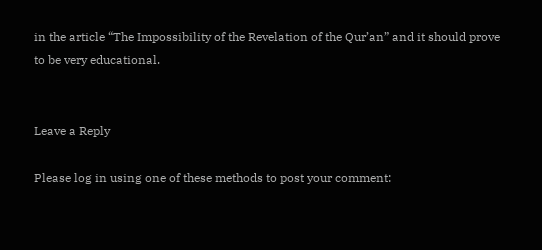in the article “The Impossibility of the Revelation of the Qur’an” and it should prove to be very educational.


Leave a Reply

Please log in using one of these methods to post your comment: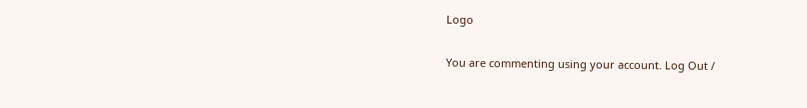Logo

You are commenting using your account. Log Out /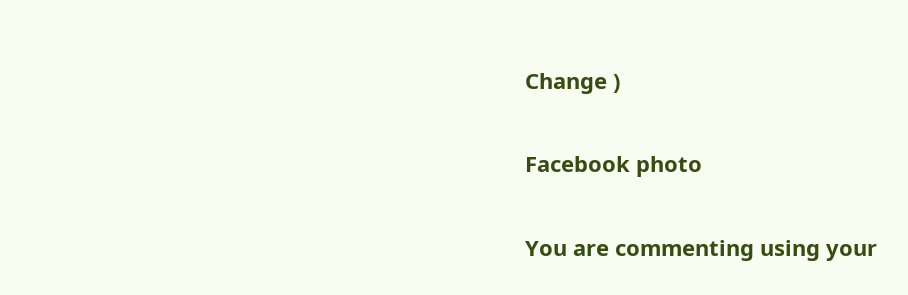Change )

Facebook photo

You are commenting using your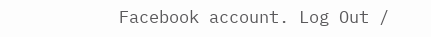Facebook account. Log Out /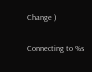Change )

Connecting to %s